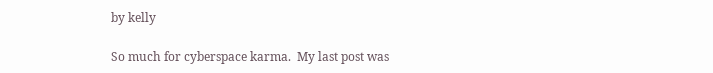by kelly

So much for cyberspace karma.  My last post was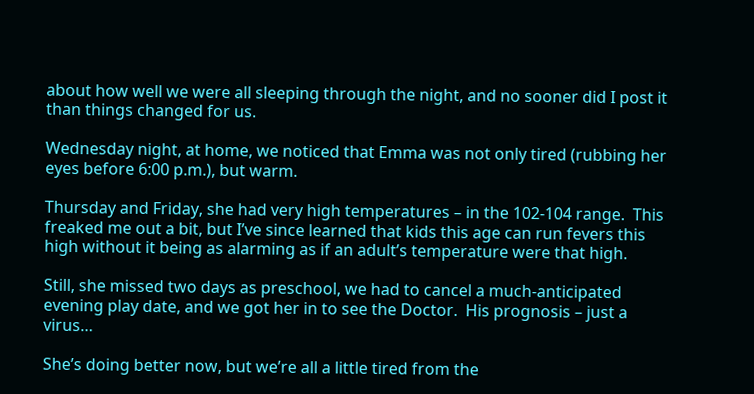about how well we were all sleeping through the night, and no sooner did I post it than things changed for us.

Wednesday night, at home, we noticed that Emma was not only tired (rubbing her eyes before 6:00 p.m.), but warm.

Thursday and Friday, she had very high temperatures – in the 102-104 range.  This freaked me out a bit, but I’ve since learned that kids this age can run fevers this high without it being as alarming as if an adult’s temperature were that high.

Still, she missed two days as preschool, we had to cancel a much-anticipated evening play date, and we got her in to see the Doctor.  His prognosis – just a virus…

She’s doing better now, but we’re all a little tired from the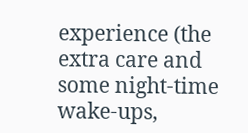experience (the extra care and some night-time wake-ups,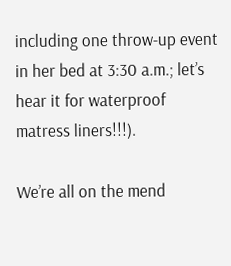including one throw-up event in her bed at 3:30 a.m.; let’s hear it for waterproof matress liners!!!).

We’re all on the mend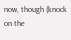now, though (knock on the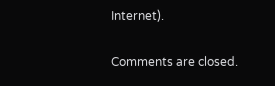Internet).

Comments are closed.